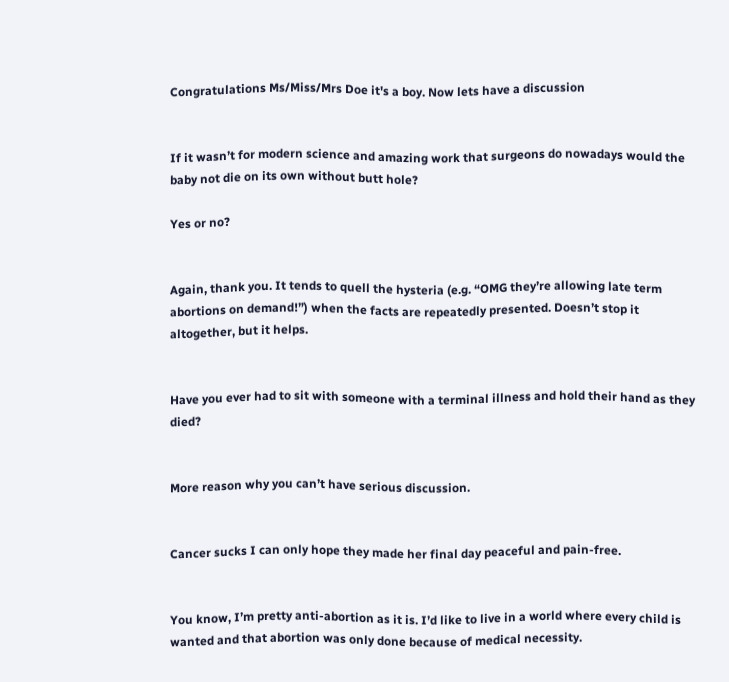Congratulations Ms/Miss/Mrs Doe it's a boy. Now lets have a discussion


If it wasn’t for modern science and amazing work that surgeons do nowadays would the baby not die on its own without butt hole?

Yes or no?


Again, thank you. It tends to quell the hysteria (e.g. “OMG they’re allowing late term abortions on demand!”) when the facts are repeatedly presented. Doesn’t stop it altogether, but it helps.


Have you ever had to sit with someone with a terminal illness and hold their hand as they died?


More reason why you can’t have serious discussion.


Cancer sucks I can only hope they made her final day peaceful and pain-free.


You know, I’m pretty anti-abortion as it is. I’d like to live in a world where every child is wanted and that abortion was only done because of medical necessity.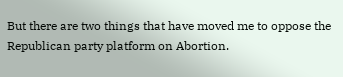But there are two things that have moved me to oppose the Republican party platform on Abortion.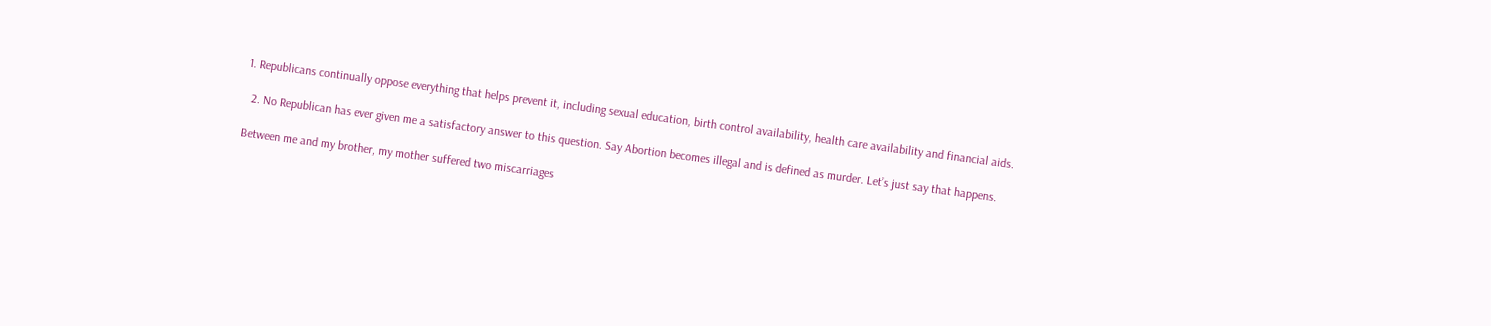1. Republicans continually oppose everything that helps prevent it, including sexual education, birth control availability, health care availability and financial aids.

  2. No Republican has ever given me a satisfactory answer to this question. Say Abortion becomes illegal and is defined as murder. Let’s just say that happens.

Between me and my brother, my mother suffered two miscarriages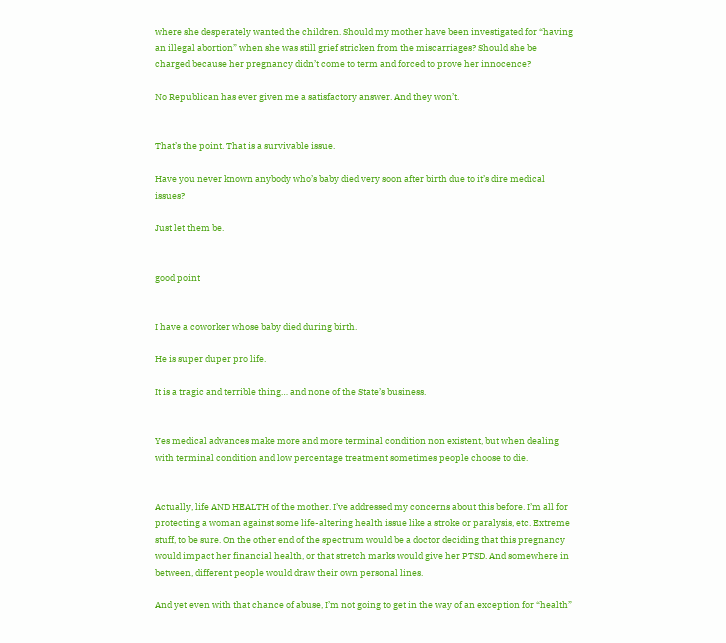where she desperately wanted the children. Should my mother have been investigated for “having an illegal abortion” when she was still grief stricken from the miscarriages? Should she be charged because her pregnancy didn’t come to term and forced to prove her innocence?

No Republican has ever given me a satisfactory answer. And they won’t.


That’s the point. That is a survivable issue.

Have you never known anybody who’s baby died very soon after birth due to it’s dire medical issues?

Just let them be.


good point


I have a coworker whose baby died during birth.

He is super duper pro life.

It is a tragic and terrible thing… and none of the State’s business.


Yes medical advances make more and more terminal condition non existent, but when dealing with terminal condition and low percentage treatment sometimes people choose to die.


Actually, life AND HEALTH of the mother. I’ve addressed my concerns about this before. I’m all for protecting a woman against some life-altering health issue like a stroke or paralysis, etc. Extreme stuff, to be sure. On the other end of the spectrum would be a doctor deciding that this pregnancy would impact her financial health, or that stretch marks would give her PTSD. And somewhere in between, different people would draw their own personal lines.

And yet even with that chance of abuse, I’m not going to get in the way of an exception for “health”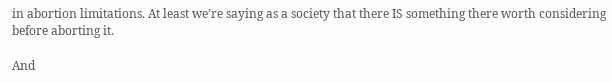in abortion limitations. At least we’re saying as a society that there IS something there worth considering before aborting it.

And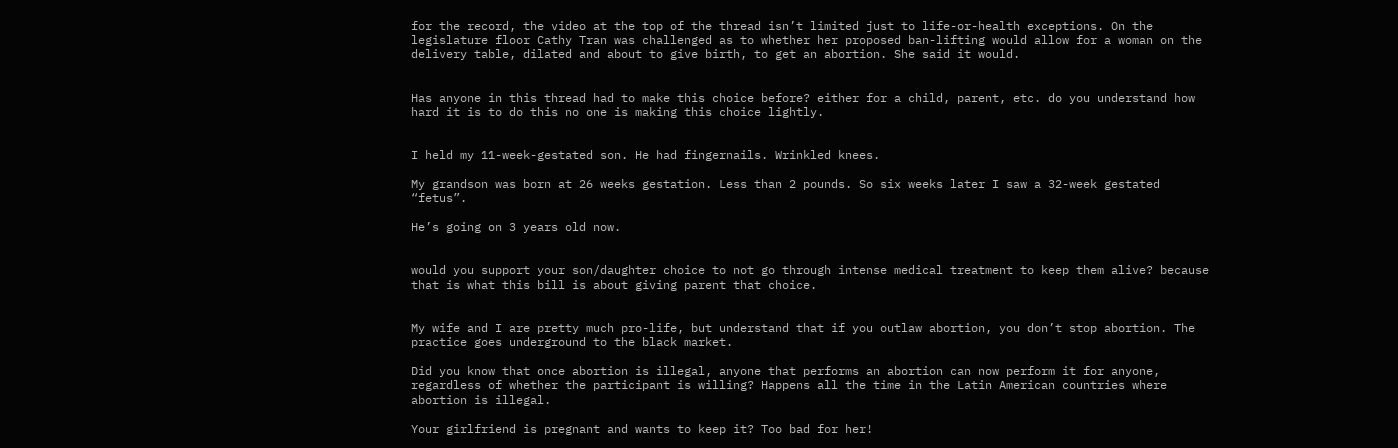for the record, the video at the top of the thread isn’t limited just to life-or-health exceptions. On the legislature floor Cathy Tran was challenged as to whether her proposed ban-lifting would allow for a woman on the delivery table, dilated and about to give birth, to get an abortion. She said it would.


Has anyone in this thread had to make this choice before? either for a child, parent, etc. do you understand how hard it is to do this no one is making this choice lightly.


I held my 11-week-gestated son. He had fingernails. Wrinkled knees.

My grandson was born at 26 weeks gestation. Less than 2 pounds. So six weeks later I saw a 32-week gestated “fetus”.

He’s going on 3 years old now.


would you support your son/daughter choice to not go through intense medical treatment to keep them alive? because that is what this bill is about giving parent that choice.


My wife and I are pretty much pro-life, but understand that if you outlaw abortion, you don’t stop abortion. The practice goes underground to the black market.

Did you know that once abortion is illegal, anyone that performs an abortion can now perform it for anyone, regardless of whether the participant is willing? Happens all the time in the Latin American countries where abortion is illegal.

Your girlfriend is pregnant and wants to keep it? Too bad for her!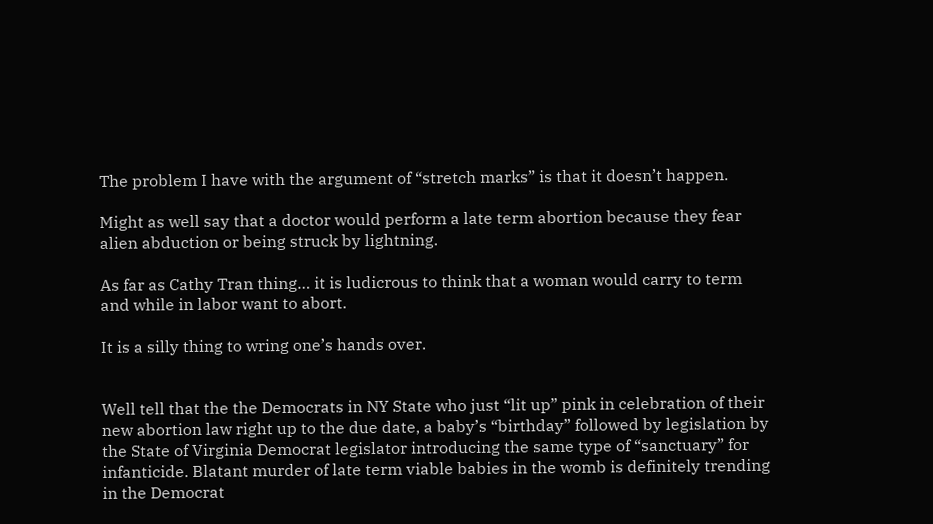The problem I have with the argument of “stretch marks” is that it doesn’t happen.

Might as well say that a doctor would perform a late term abortion because they fear alien abduction or being struck by lightning.

As far as Cathy Tran thing… it is ludicrous to think that a woman would carry to term and while in labor want to abort.

It is a silly thing to wring one’s hands over.


Well tell that the the Democrats in NY State who just “lit up” pink in celebration of their new abortion law right up to the due date, a baby’s “birthday” followed by legislation by the State of Virginia Democrat legislator introducing the same type of “sanctuary” for infanticide. Blatant murder of late term viable babies in the womb is definitely trending in the Democrat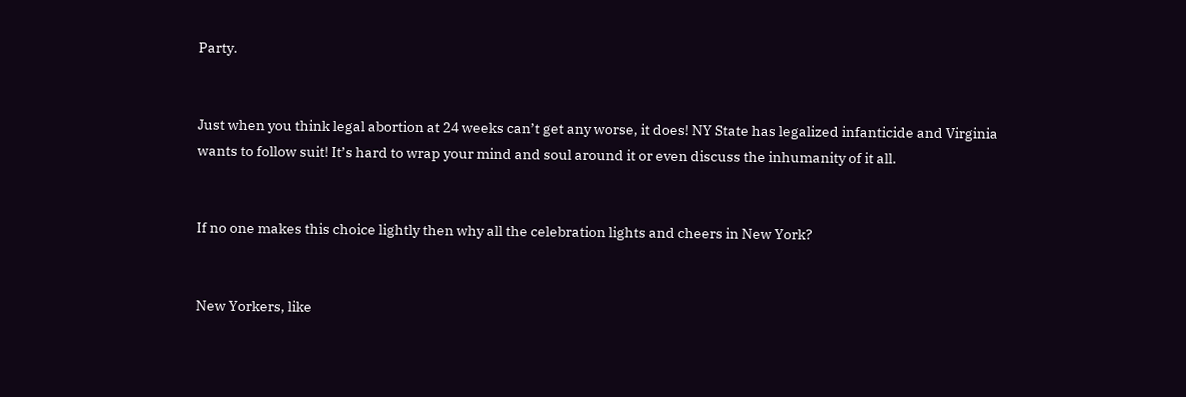Party.


Just when you think legal abortion at 24 weeks can’t get any worse, it does! NY State has legalized infanticide and Virginia wants to follow suit! It’s hard to wrap your mind and soul around it or even discuss the inhumanity of it all.


If no one makes this choice lightly then why all the celebration lights and cheers in New York?


New Yorkers, like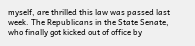myself, are thrilled this law was passed last week. The Republicans in the State Senate, who finally got kicked out of office by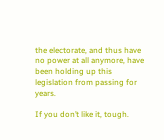the electorate, and thus have no power at all anymore, have been holding up this legislation from passing for years.

If you don’t like it, tough.